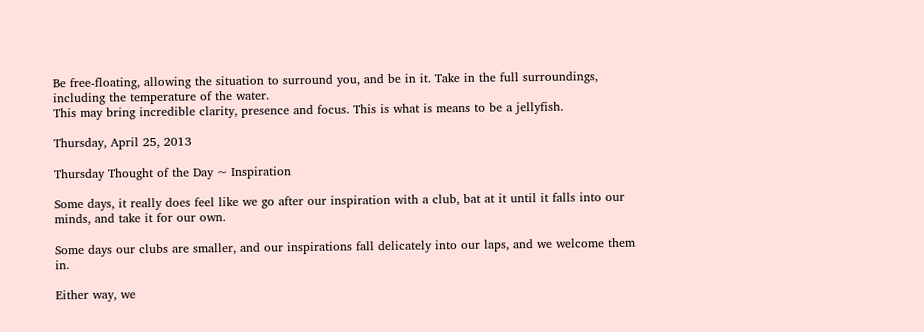Be free-floating, allowing the situation to surround you, and be in it. Take in the full surroundings, including the temperature of the water.
This may bring incredible clarity, presence and focus. This is what is means to be a jellyfish.

Thursday, April 25, 2013

Thursday Thought of the Day ~ Inspiration

Some days, it really does feel like we go after our inspiration with a club, bat at it until it falls into our minds, and take it for our own.

Some days our clubs are smaller, and our inspirations fall delicately into our laps, and we welcome them in.

Either way, we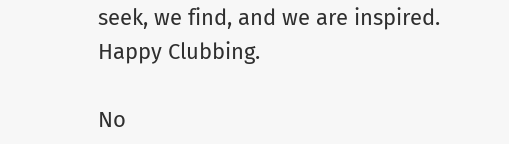seek, we find, and we are inspired.
Happy Clubbing.

No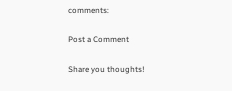comments:

Post a Comment

Share you thoughts!